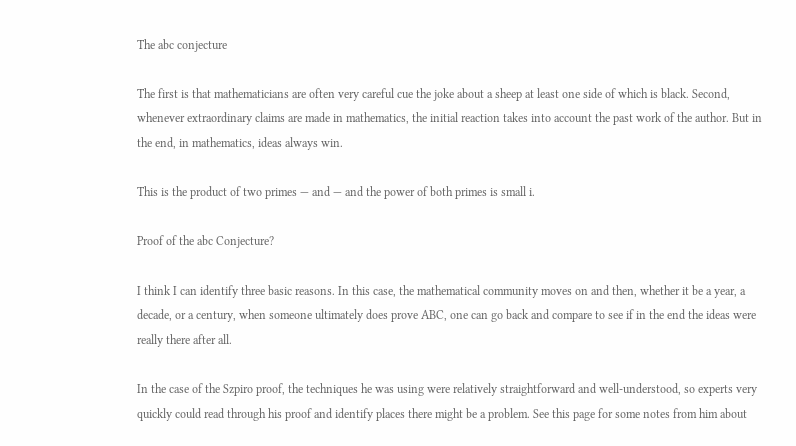The abc conjecture

The first is that mathematicians are often very careful cue the joke about a sheep at least one side of which is black. Second, whenever extraordinary claims are made in mathematics, the initial reaction takes into account the past work of the author. But in the end, in mathematics, ideas always win.

This is the product of two primes — and — and the power of both primes is small i.

Proof of the abc Conjecture?

I think I can identify three basic reasons. In this case, the mathematical community moves on and then, whether it be a year, a decade, or a century, when someone ultimately does prove ABC, one can go back and compare to see if in the end the ideas were really there after all.

In the case of the Szpiro proof, the techniques he was using were relatively straightforward and well-understood, so experts very quickly could read through his proof and identify places there might be a problem. See this page for some notes from him about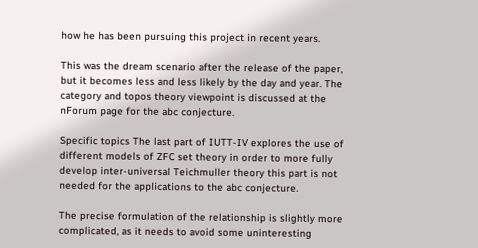how he has been pursuing this project in recent years.

This was the dream scenario after the release of the paper, but it becomes less and less likely by the day and year. The category and topos theory viewpoint is discussed at the nForum page for the abc conjecture.

Specific topics The last part of IUTT-IV explores the use of different models of ZFC set theory in order to more fully develop inter-universal Teichmuller theory this part is not needed for the applications to the abc conjecture.

The precise formulation of the relationship is slightly more complicated, as it needs to avoid some uninteresting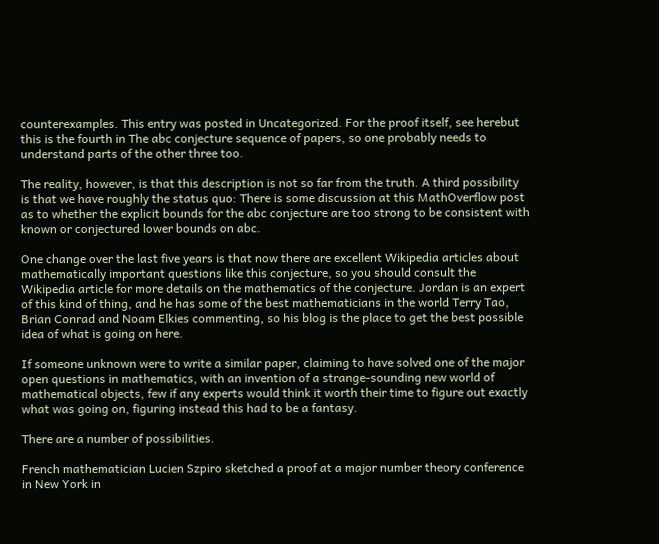counterexamples. This entry was posted in Uncategorized. For the proof itself, see herebut this is the fourth in The abc conjecture sequence of papers, so one probably needs to understand parts of the other three too.

The reality, however, is that this description is not so far from the truth. A third possibility is that we have roughly the status quo: There is some discussion at this MathOverflow post as to whether the explicit bounds for the abc conjecture are too strong to be consistent with known or conjectured lower bounds on abc.

One change over the last five years is that now there are excellent Wikipedia articles about mathematically important questions like this conjecture, so you should consult the Wikipedia article for more details on the mathematics of the conjecture. Jordan is an expert of this kind of thing, and he has some of the best mathematicians in the world Terry Tao, Brian Conrad and Noam Elkies commenting, so his blog is the place to get the best possible idea of what is going on here.

If someone unknown were to write a similar paper, claiming to have solved one of the major open questions in mathematics, with an invention of a strange-sounding new world of mathematical objects, few if any experts would think it worth their time to figure out exactly what was going on, figuring instead this had to be a fantasy.

There are a number of possibilities.

French mathematician Lucien Szpiro sketched a proof at a major number theory conference in New York in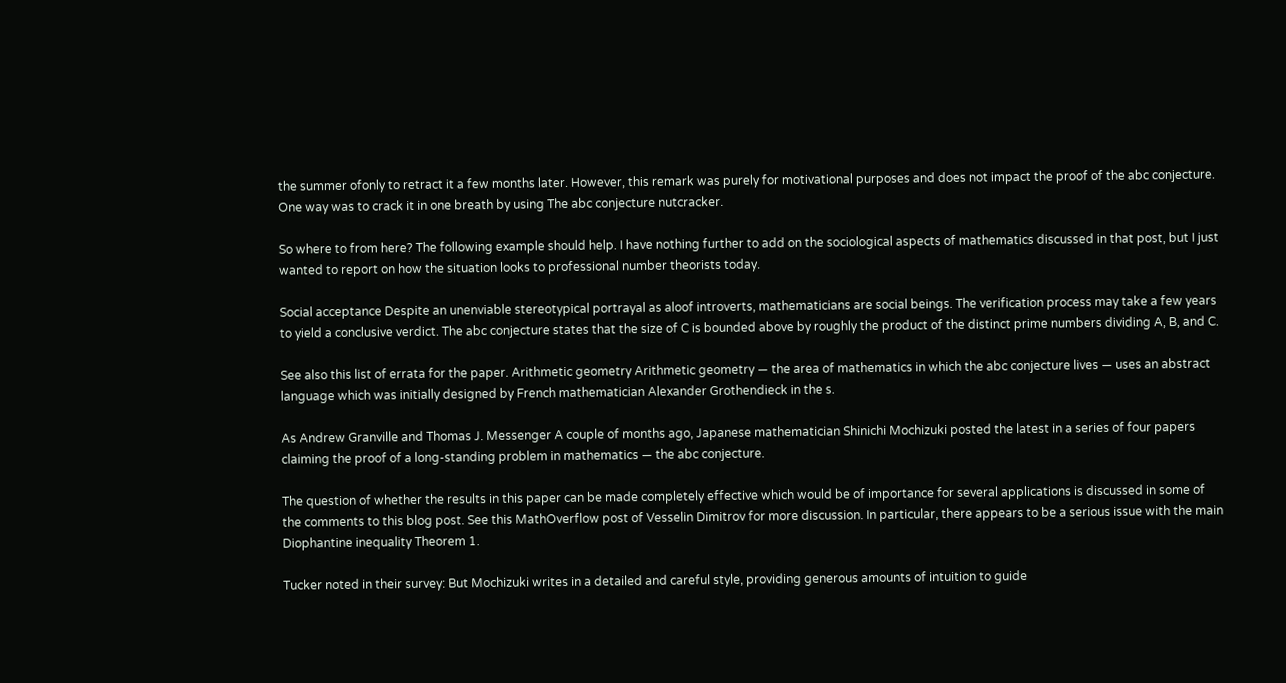the summer ofonly to retract it a few months later. However, this remark was purely for motivational purposes and does not impact the proof of the abc conjecture. One way was to crack it in one breath by using The abc conjecture nutcracker.

So where to from here? The following example should help. I have nothing further to add on the sociological aspects of mathematics discussed in that post, but I just wanted to report on how the situation looks to professional number theorists today.

Social acceptance Despite an unenviable stereotypical portrayal as aloof introverts, mathematicians are social beings. The verification process may take a few years to yield a conclusive verdict. The abc conjecture states that the size of C is bounded above by roughly the product of the distinct prime numbers dividing A, B, and C.

See also this list of errata for the paper. Arithmetic geometry Arithmetic geometry — the area of mathematics in which the abc conjecture lives — uses an abstract language which was initially designed by French mathematician Alexander Grothendieck in the s.

As Andrew Granville and Thomas J. Messenger A couple of months ago, Japanese mathematician Shinichi Mochizuki posted the latest in a series of four papers claiming the proof of a long-standing problem in mathematics — the abc conjecture.

The question of whether the results in this paper can be made completely effective which would be of importance for several applications is discussed in some of the comments to this blog post. See this MathOverflow post of Vesselin Dimitrov for more discussion. In particular, there appears to be a serious issue with the main Diophantine inequality Theorem 1.

Tucker noted in their survey: But Mochizuki writes in a detailed and careful style, providing generous amounts of intuition to guide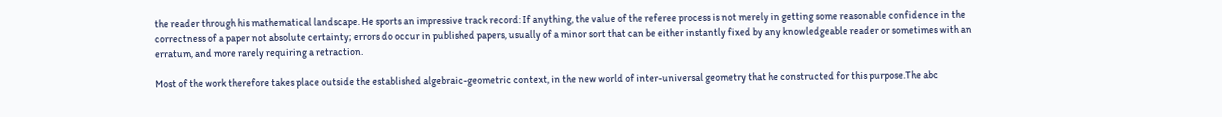the reader through his mathematical landscape. He sports an impressive track record: If anything, the value of the referee process is not merely in getting some reasonable confidence in the correctness of a paper not absolute certainty; errors do occur in published papers, usually of a minor sort that can be either instantly fixed by any knowledgeable reader or sometimes with an erratum, and more rarely requiring a retraction.

Most of the work therefore takes place outside the established algebraic-geometric context, in the new world of inter-universal geometry that he constructed for this purpose.The abc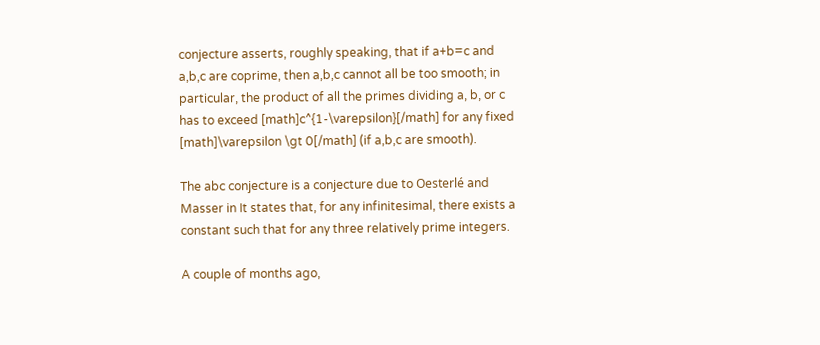conjecture asserts, roughly speaking, that if a+b=c and a,b,c are coprime, then a,b,c cannot all be too smooth; in particular, the product of all the primes dividing a, b, or c has to exceed [math]c^{1-\varepsilon}[/math] for any fixed [math]\varepsilon \gt 0[/math] (if a,b,c are smooth).

The abc conjecture is a conjecture due to Oesterlé and Masser in It states that, for any infinitesimal, there exists a constant such that for any three relatively prime integers.

A couple of months ago,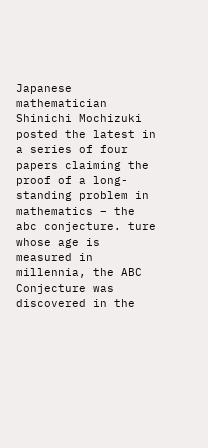Japanese mathematician Shinichi Mochizuki posted the latest in a series of four papers claiming the proof of a long-standing problem in mathematics – the abc conjecture. ture whose age is measured in millennia, the ABC Conjecture was discovered in the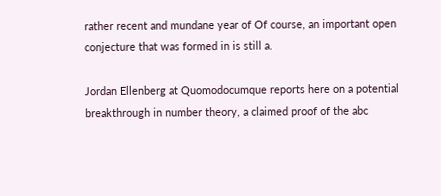rather recent and mundane year of Of course, an important open conjecture that was formed in is still a.

Jordan Ellenberg at Quomodocumque reports here on a potential breakthrough in number theory, a claimed proof of the abc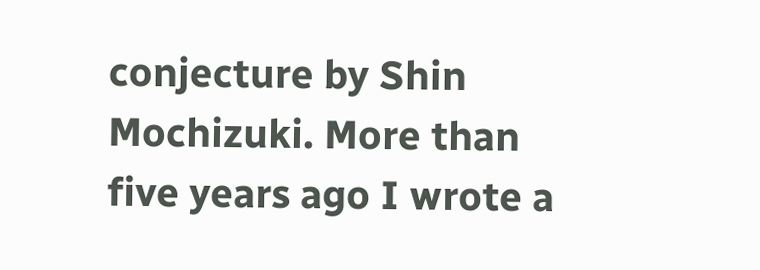conjecture by Shin Mochizuki. More than five years ago I wrote a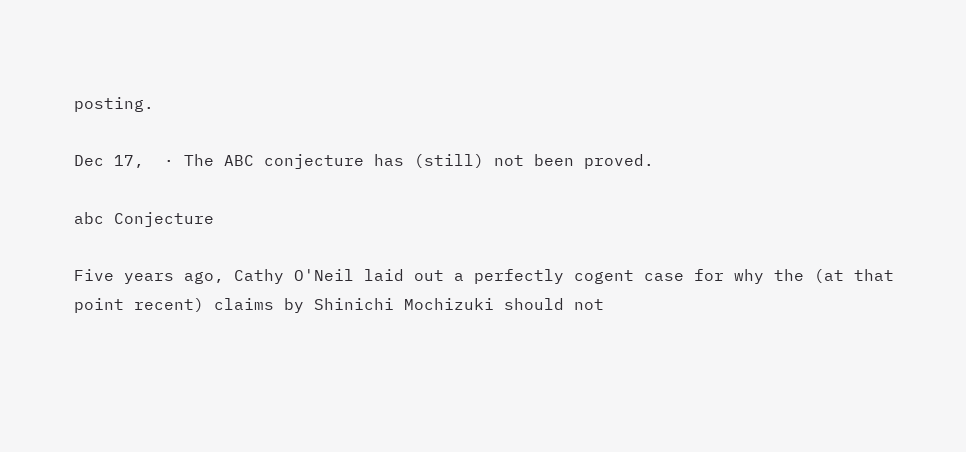posting.

Dec 17,  · The ABC conjecture has (still) not been proved.

abc Conjecture

Five years ago, Cathy O'Neil laid out a perfectly cogent case for why the (at that point recent) claims by Shinichi Mochizuki should not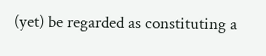(yet) be regarded as constituting a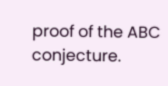proof of the ABC conjecture.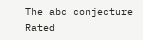The abc conjecture
Rated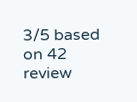3/5 based on 42 review